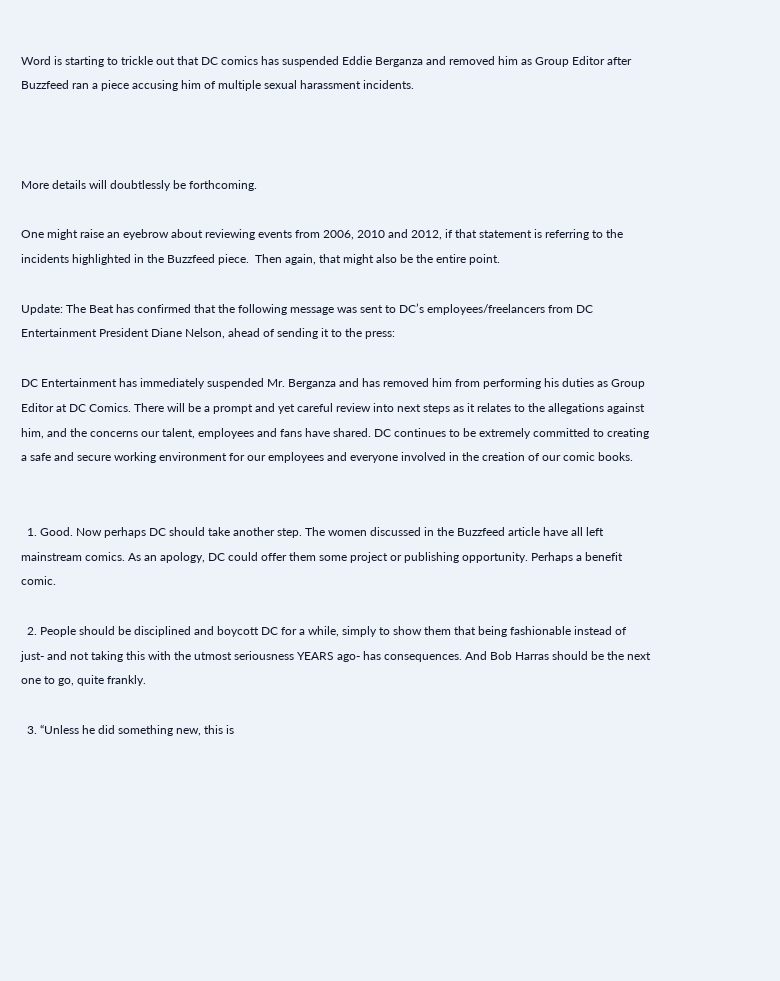Word is starting to trickle out that DC comics has suspended Eddie Berganza and removed him as Group Editor after Buzzfeed ran a piece accusing him of multiple sexual harassment incidents.



More details will doubtlessly be forthcoming.

One might raise an eyebrow about reviewing events from 2006, 2010 and 2012, if that statement is referring to the incidents highlighted in the Buzzfeed piece.  Then again, that might also be the entire point.

Update: The Beat has confirmed that the following message was sent to DC’s employees/freelancers from DC Entertainment President Diane Nelson, ahead of sending it to the press:

DC Entertainment has immediately suspended Mr. Berganza and has removed him from performing his duties as Group Editor at DC Comics. There will be a prompt and yet careful review into next steps as it relates to the allegations against him, and the concerns our talent, employees and fans have shared. DC continues to be extremely committed to creating a safe and secure working environment for our employees and everyone involved in the creation of our comic books.


  1. Good. Now perhaps DC should take another step. The women discussed in the Buzzfeed article have all left mainstream comics. As an apology, DC could offer them some project or publishing opportunity. Perhaps a benefit comic.

  2. People should be disciplined and boycott DC for a while, simply to show them that being fashionable instead of just- and not taking this with the utmost seriousness YEARS ago- has consequences. And Bob Harras should be the next one to go, quite frankly.

  3. “Unless he did something new, this is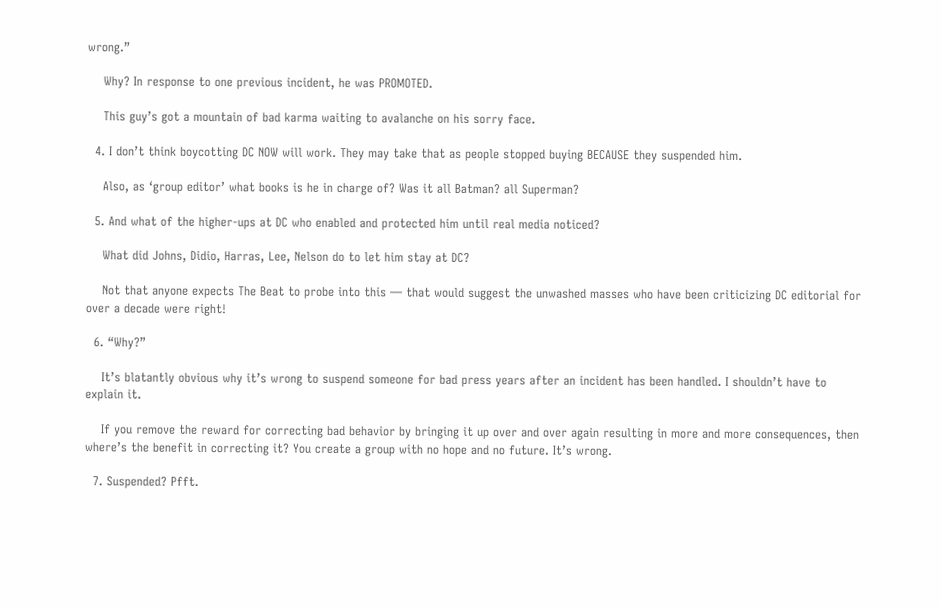wrong.”

    Why? In response to one previous incident, he was PROMOTED.

    This guy’s got a mountain of bad karma waiting to avalanche on his sorry face.

  4. I don’t think boycotting DC NOW will work. They may take that as people stopped buying BECAUSE they suspended him.

    Also, as ‘group editor’ what books is he in charge of? Was it all Batman? all Superman?

  5. And what of the higher-ups at DC who enabled and protected him until real media noticed?

    What did Johns, Didio, Harras, Lee, Nelson do to let him stay at DC?

    Not that anyone expects The Beat to probe into this — that would suggest the unwashed masses who have been criticizing DC editorial for over a decade were right!

  6. “Why?”

    It’s blatantly obvious why it’s wrong to suspend someone for bad press years after an incident has been handled. I shouldn’t have to explain it.

    If you remove the reward for correcting bad behavior by bringing it up over and over again resulting in more and more consequences, then where’s the benefit in correcting it? You create a group with no hope and no future. It’s wrong.

  7. Suspended? Pfft.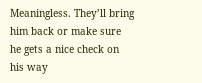Meaningless. They’ll bring him back or make sure he gets a nice check on his way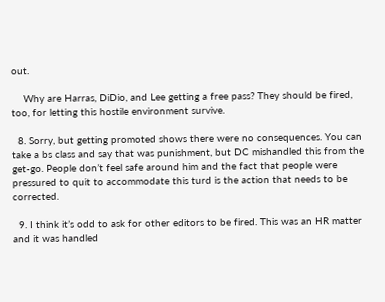out.

    Why are Harras, DiDio, and Lee getting a free pass? They should be fired, too, for letting this hostile environment survive.

  8. Sorry, but getting promoted shows there were no consequences. You can take a bs class and say that was punishment, but DC mishandled this from the get-go. People don’t feel safe around him and the fact that people were pressured to quit to accommodate this turd is the action that needs to be corrected.

  9. I think it’s odd to ask for other editors to be fired. This was an HR matter and it was handled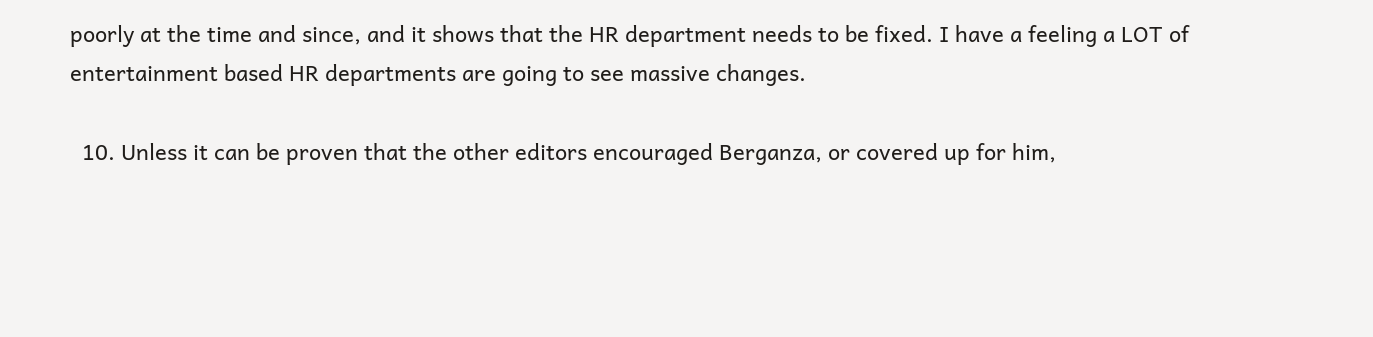poorly at the time and since, and it shows that the HR department needs to be fixed. I have a feeling a LOT of entertainment based HR departments are going to see massive changes.

  10. Unless it can be proven that the other editors encouraged Berganza, or covered up for him,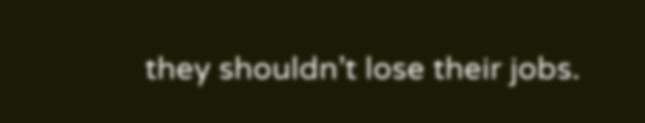they shouldn’t lose their jobs.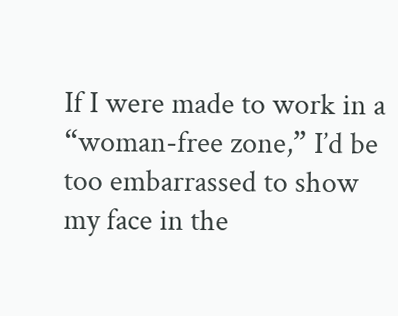If I were made to work in a “woman-free zone,” I’d be too embarrassed to show my face in the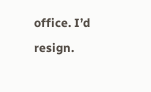office. I’d resign.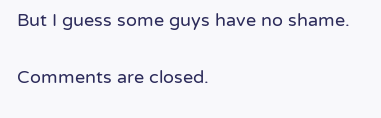But I guess some guys have no shame.

Comments are closed.